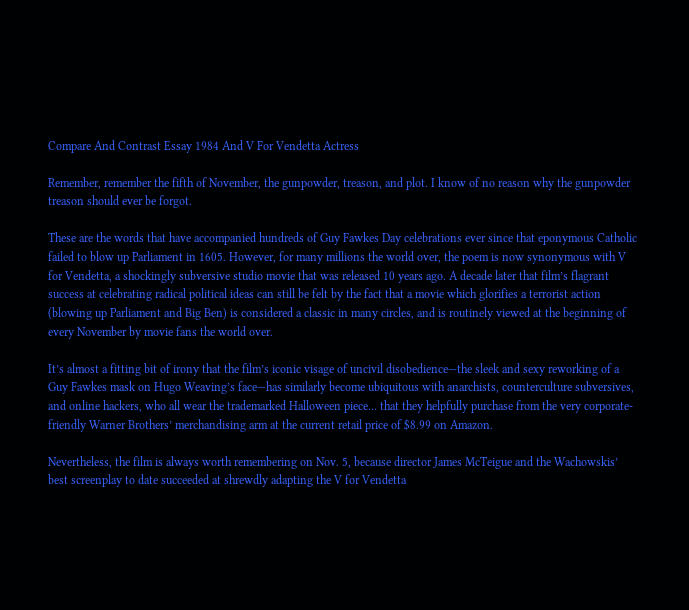Compare And Contrast Essay 1984 And V For Vendetta Actress

Remember, remember the fifth of November, the gunpowder, treason, and plot. I know of no reason why the gunpowder treason should ever be forgot.

These are the words that have accompanied hundreds of Guy Fawkes Day celebrations ever since that eponymous Catholic failed to blow up Parliament in 1605. However, for many millions the world over, the poem is now synonymous with V for Vendetta, a shockingly subversive studio movie that was released 10 years ago. A decade later that film’s flagrant success at celebrating radical political ideas can still be felt by the fact that a movie which glorifies a terrorist action (blowing up Parliament and Big Ben) is considered a classic in many circles, and is routinely viewed at the beginning of every November by movie fans the world over.

It’s almost a fitting bit of irony that the film’s iconic visage of uncivil disobedience—the sleek and sexy reworking of a Guy Fawkes mask on Hugo Weaving’s face—has similarly become ubiquitous with anarchists, counterculture subversives, and online hackers, who all wear the trademarked Halloween piece… that they helpfully purchase from the very corporate-friendly Warner Brothers’ merchandising arm at the current retail price of $8.99 on Amazon.

Nevertheless, the film is always worth remembering on Nov. 5, because director James McTeigue and the Wachowskis’ best screenplay to date succeeded at shrewdly adapting the V for Vendetta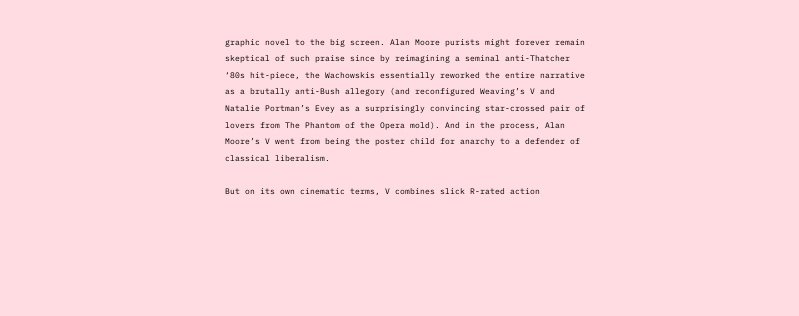graphic novel to the big screen. Alan Moore purists might forever remain skeptical of such praise since by reimagining a seminal anti-Thatcher ‘80s hit-piece, the Wachowskis essentially reworked the entire narrative as a brutally anti-Bush allegory (and reconfigured Weaving’s V and Natalie Portman’s Evey as a surprisingly convincing star-crossed pair of lovers from The Phantom of the Opera mold). And in the process, Alan Moore’s V went from being the poster child for anarchy to a defender of classical liberalism.

But on its own cinematic terms, V combines slick R-rated action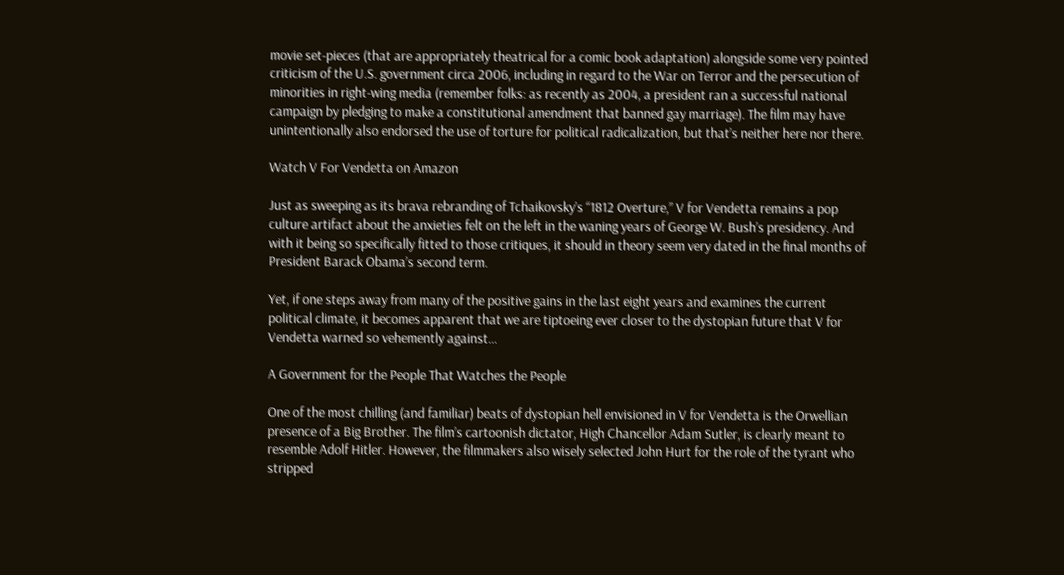movie set-pieces (that are appropriately theatrical for a comic book adaptation) alongside some very pointed criticism of the U.S. government circa 2006, including in regard to the War on Terror and the persecution of minorities in right-wing media (remember folks: as recently as 2004, a president ran a successful national campaign by pledging to make a constitutional amendment that banned gay marriage). The film may have unintentionally also endorsed the use of torture for political radicalization, but that’s neither here nor there.

Watch V For Vendetta on Amazon

Just as sweeping as its brava rebranding of Tchaikovsky’s “1812 Overture,” V for Vendetta remains a pop culture artifact about the anxieties felt on the left in the waning years of George W. Bush’s presidency. And with it being so specifically fitted to those critiques, it should in theory seem very dated in the final months of President Barack Obama’s second term.

Yet, if one steps away from many of the positive gains in the last eight years and examines the current political climate, it becomes apparent that we are tiptoeing ever closer to the dystopian future that V for Vendetta warned so vehemently against…

A Government for the People That Watches the People

One of the most chilling (and familiar) beats of dystopian hell envisioned in V for Vendetta is the Orwellian presence of a Big Brother. The film’s cartoonish dictator, High Chancellor Adam Sutler, is clearly meant to resemble Adolf Hitler. However, the filmmakers also wisely selected John Hurt for the role of the tyrant who stripped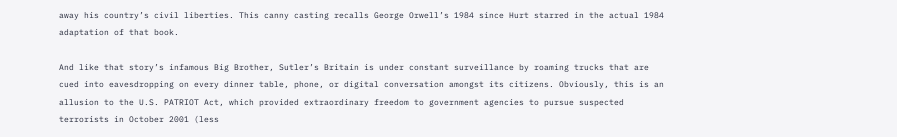away his country’s civil liberties. This canny casting recalls George Orwell’s 1984 since Hurt starred in the actual 1984 adaptation of that book.

And like that story’s infamous Big Brother, Sutler’s Britain is under constant surveillance by roaming trucks that are cued into eavesdropping on every dinner table, phone, or digital conversation amongst its citizens. Obviously, this is an allusion to the U.S. PATRIOT Act, which provided extraordinary freedom to government agencies to pursue suspected terrorists in October 2001 (less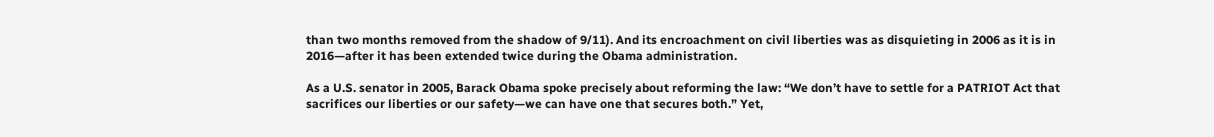than two months removed from the shadow of 9/11). And its encroachment on civil liberties was as disquieting in 2006 as it is in 2016—after it has been extended twice during the Obama administration.

As a U.S. senator in 2005, Barack Obama spoke precisely about reforming the law: “We don’t have to settle for a PATRIOT Act that sacrifices our liberties or our safety—we can have one that secures both.” Yet,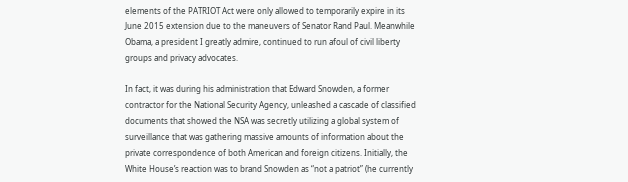elements of the PATRIOT Act were only allowed to temporarily expire in its June 2015 extension due to the maneuvers of Senator Rand Paul. Meanwhile Obama, a president I greatly admire, continued to run afoul of civil liberty groups and privacy advocates.

In fact, it was during his administration that Edward Snowden, a former contractor for the National Security Agency, unleashed a cascade of classified documents that showed the NSA was secretly utilizing a global system of surveillance that was gathering massive amounts of information about the private correspondence of both American and foreign citizens. Initially, the White House’s reaction was to brand Snowden as “not a patriot” (he currently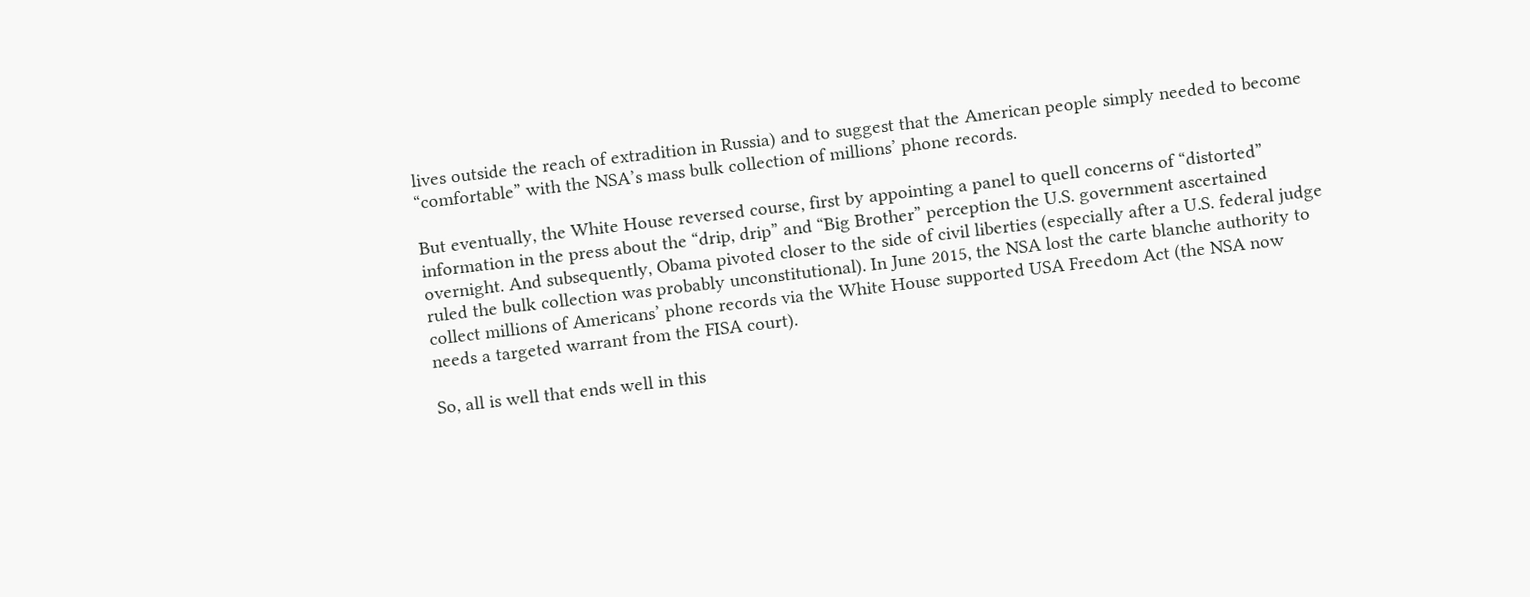lives outside the reach of extradition in Russia) and to suggest that the American people simply needed to become “comfortable” with the NSA’s mass bulk collection of millions’ phone records.

But eventually, the White House reversed course, first by appointing a panel to quell concerns of “distorted” information in the press about the “drip, drip” and “Big Brother” perception the U.S. government ascertained overnight. And subsequently, Obama pivoted closer to the side of civil liberties (especially after a U.S. federal judge ruled the bulk collection was probably unconstitutional). In June 2015, the NSA lost the carte blanche authority to collect millions of Americans’ phone records via the White House supported USA Freedom Act (the NSA now needs a targeted warrant from the FISA court).

So, all is well that ends well in this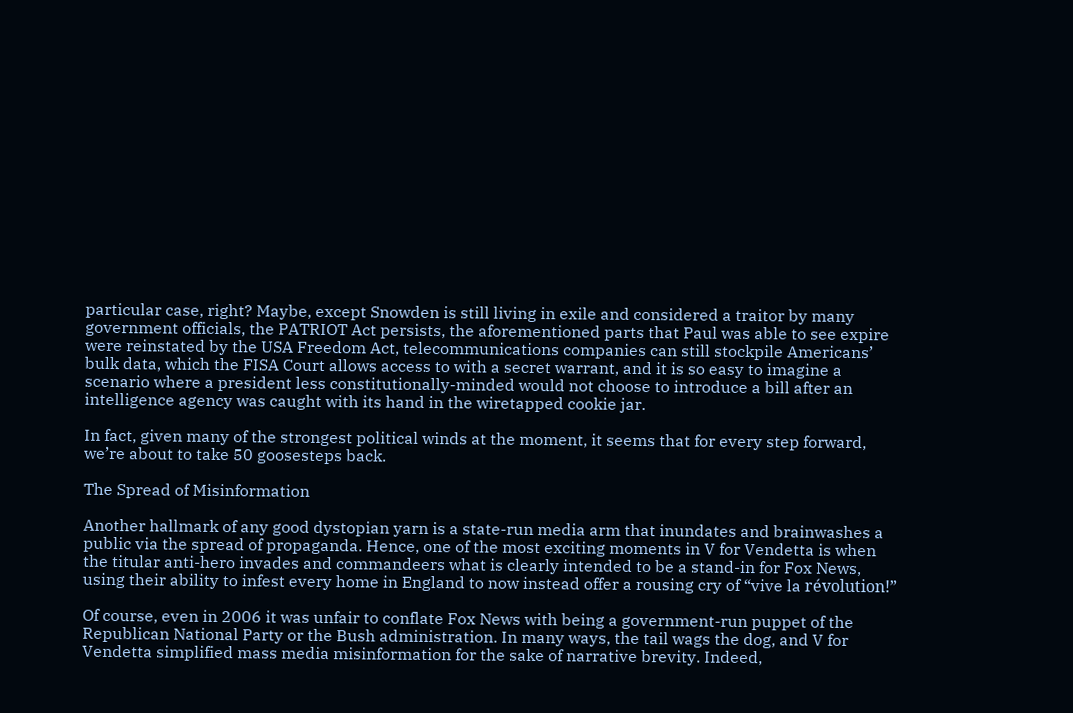particular case, right? Maybe, except Snowden is still living in exile and considered a traitor by many government officials, the PATRIOT Act persists, the aforementioned parts that Paul was able to see expire were reinstated by the USA Freedom Act, telecommunications companies can still stockpile Americans’ bulk data, which the FISA Court allows access to with a secret warrant, and it is so easy to imagine a scenario where a president less constitutionally-minded would not choose to introduce a bill after an intelligence agency was caught with its hand in the wiretapped cookie jar.

In fact, given many of the strongest political winds at the moment, it seems that for every step forward, we’re about to take 50 goosesteps back.

The Spread of Misinformation

Another hallmark of any good dystopian yarn is a state-run media arm that inundates and brainwashes a public via the spread of propaganda. Hence, one of the most exciting moments in V for Vendetta is when the titular anti-hero invades and commandeers what is clearly intended to be a stand-in for Fox News, using their ability to infest every home in England to now instead offer a rousing cry of “vive la révolution!”

Of course, even in 2006 it was unfair to conflate Fox News with being a government-run puppet of the Republican National Party or the Bush administration. In many ways, the tail wags the dog, and V for Vendetta simplified mass media misinformation for the sake of narrative brevity. Indeed,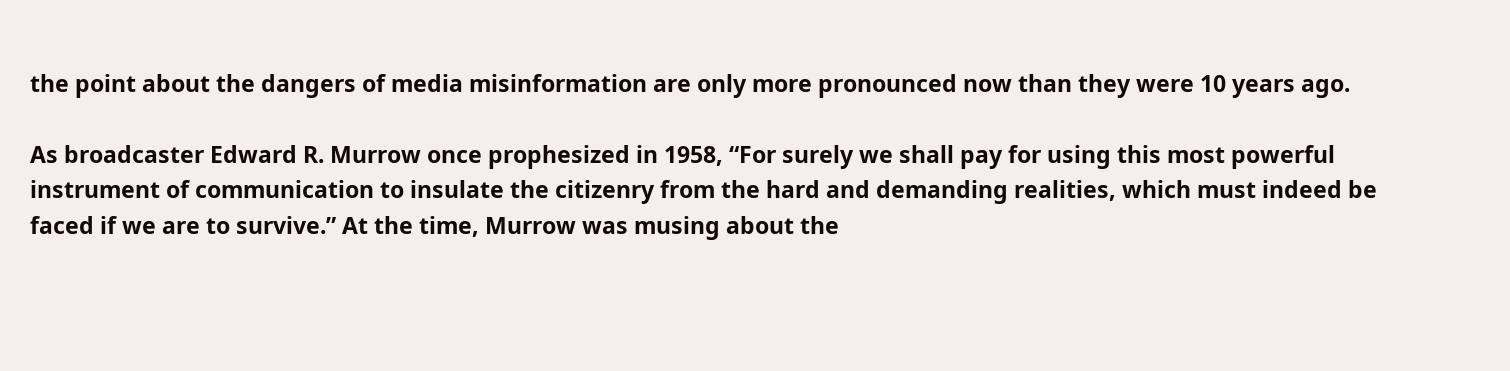the point about the dangers of media misinformation are only more pronounced now than they were 10 years ago.

As broadcaster Edward R. Murrow once prophesized in 1958, “For surely we shall pay for using this most powerful instrument of communication to insulate the citizenry from the hard and demanding realities, which must indeed be faced if we are to survive.” At the time, Murrow was musing about the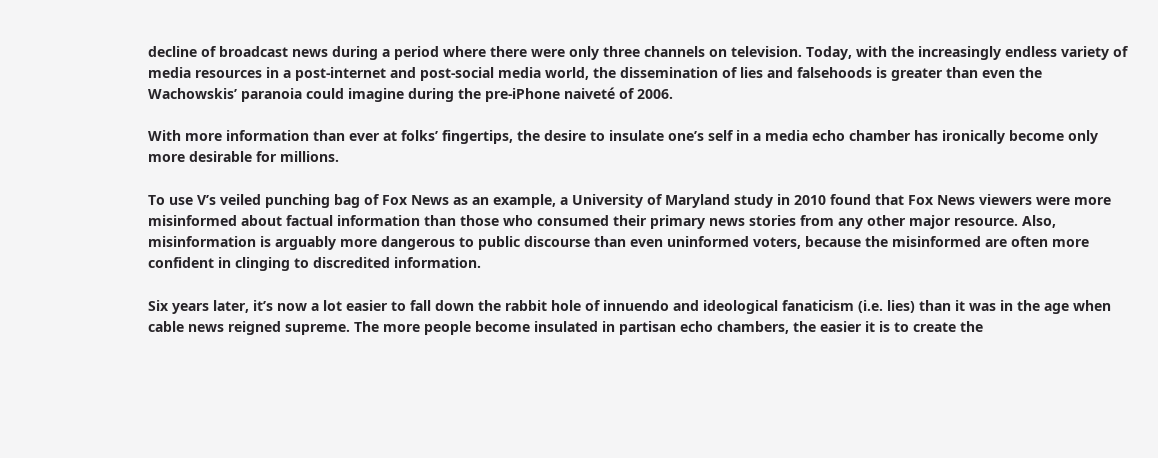decline of broadcast news during a period where there were only three channels on television. Today, with the increasingly endless variety of media resources in a post-internet and post-social media world, the dissemination of lies and falsehoods is greater than even the Wachowskis’ paranoia could imagine during the pre-iPhone naiveté of 2006.

With more information than ever at folks’ fingertips, the desire to insulate one’s self in a media echo chamber has ironically become only more desirable for millions.

To use V’s veiled punching bag of Fox News as an example, a University of Maryland study in 2010 found that Fox News viewers were more misinformed about factual information than those who consumed their primary news stories from any other major resource. Also, misinformation is arguably more dangerous to public discourse than even uninformed voters, because the misinformed are often more confident in clinging to discredited information.

Six years later, it’s now a lot easier to fall down the rabbit hole of innuendo and ideological fanaticism (i.e. lies) than it was in the age when cable news reigned supreme. The more people become insulated in partisan echo chambers, the easier it is to create the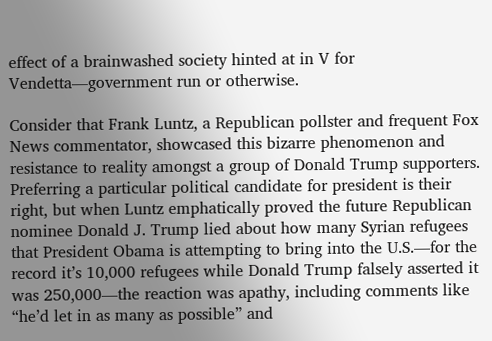effect of a brainwashed society hinted at in V for Vendetta—government run or otherwise.

Consider that Frank Luntz, a Republican pollster and frequent Fox News commentator, showcased this bizarre phenomenon and resistance to reality amongst a group of Donald Trump supporters. Preferring a particular political candidate for president is their right, but when Luntz emphatically proved the future Republican nominee Donald J. Trump lied about how many Syrian refugees that President Obama is attempting to bring into the U.S.—for the record it’s 10,000 refugees while Donald Trump falsely asserted it was 250,000—the reaction was apathy, including comments like “he’d let in as many as possible” and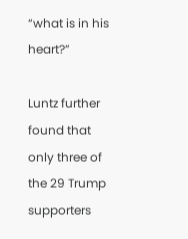“what is in his heart?”

Luntz further found that only three of the 29 Trump supporters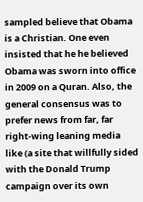sampled believe that Obama is a Christian. One even insisted that he he believed Obama was sworn into office in 2009 on a Quran. Also, the general consensus was to prefer news from far, far right-wing leaning media like (a site that willfully sided with the Donald Trump campaign over its own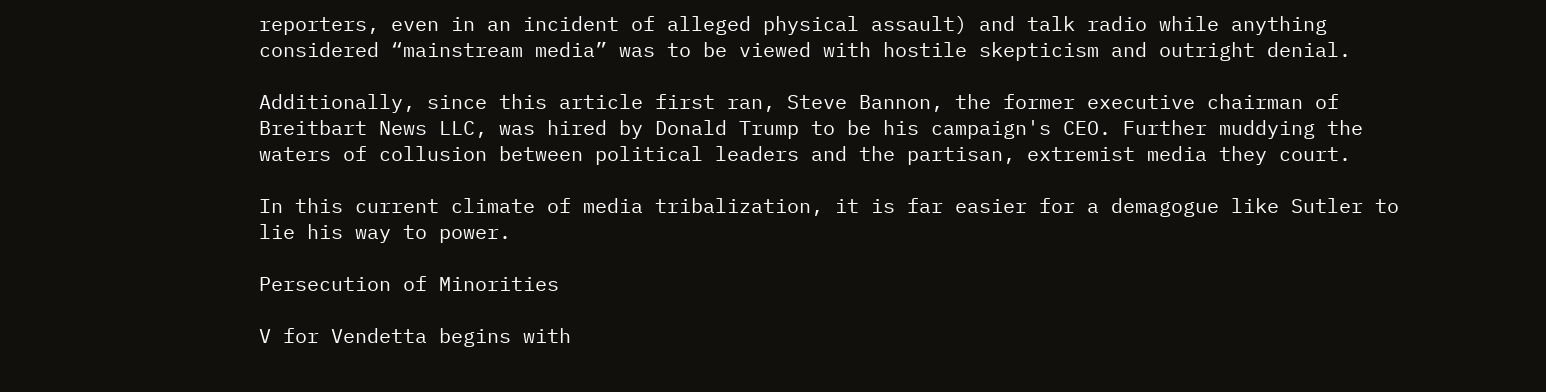reporters, even in an incident of alleged physical assault) and talk radio while anything considered “mainstream media” was to be viewed with hostile skepticism and outright denial.

Additionally, since this article first ran, Steve Bannon, the former executive chairman of Breitbart News LLC, was hired by Donald Trump to be his campaign's CEO. Further muddying the waters of collusion between political leaders and the partisan, extremist media they court.

In this current climate of media tribalization, it is far easier for a demagogue like Sutler to lie his way to power.

Persecution of Minorities

V for Vendetta begins with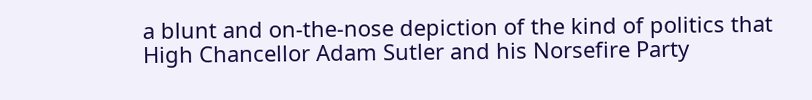a blunt and on-the-nose depiction of the kind of politics that High Chancellor Adam Sutler and his Norsefire Party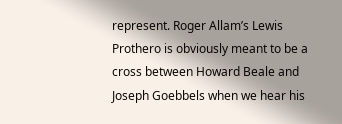represent. Roger Allam’s Lewis Prothero is obviously meant to be a cross between Howard Beale and Joseph Goebbels when we hear his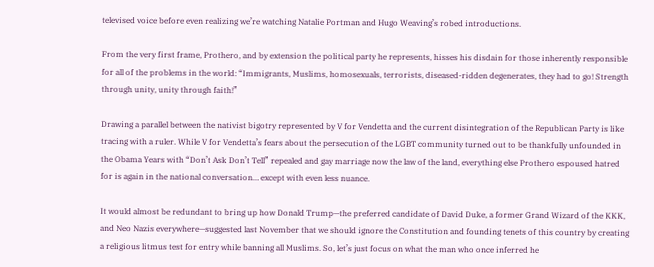televised voice before even realizing we’re watching Natalie Portman and Hugo Weaving’s robed introductions.

From the very first frame, Prothero, and by extension the political party he represents, hisses his disdain for those inherently responsible for all of the problems in the world: “Immigrants, Muslims, homosexuals, terrorists, diseased-ridden degenerates, they had to go! Strength through unity, unity through faith!”

Drawing a parallel between the nativist bigotry represented by V for Vendetta and the current disintegration of the Republican Party is like tracing with a ruler. While V for Vendetta’s fears about the persecution of the LGBT community turned out to be thankfully unfounded in the Obama Years with “Don’t Ask Don’t Tell” repealed and gay marriage now the law of the land, everything else Prothero espoused hatred for is again in the national conversation… except with even less nuance.

It would almost be redundant to bring up how Donald Trump—the preferred candidate of David Duke, a former Grand Wizard of the KKK, and Neo Nazis everywhere—suggested last November that we should ignore the Constitution and founding tenets of this country by creating a religious litmus test for entry while banning all Muslims. So, let’s just focus on what the man who once inferred he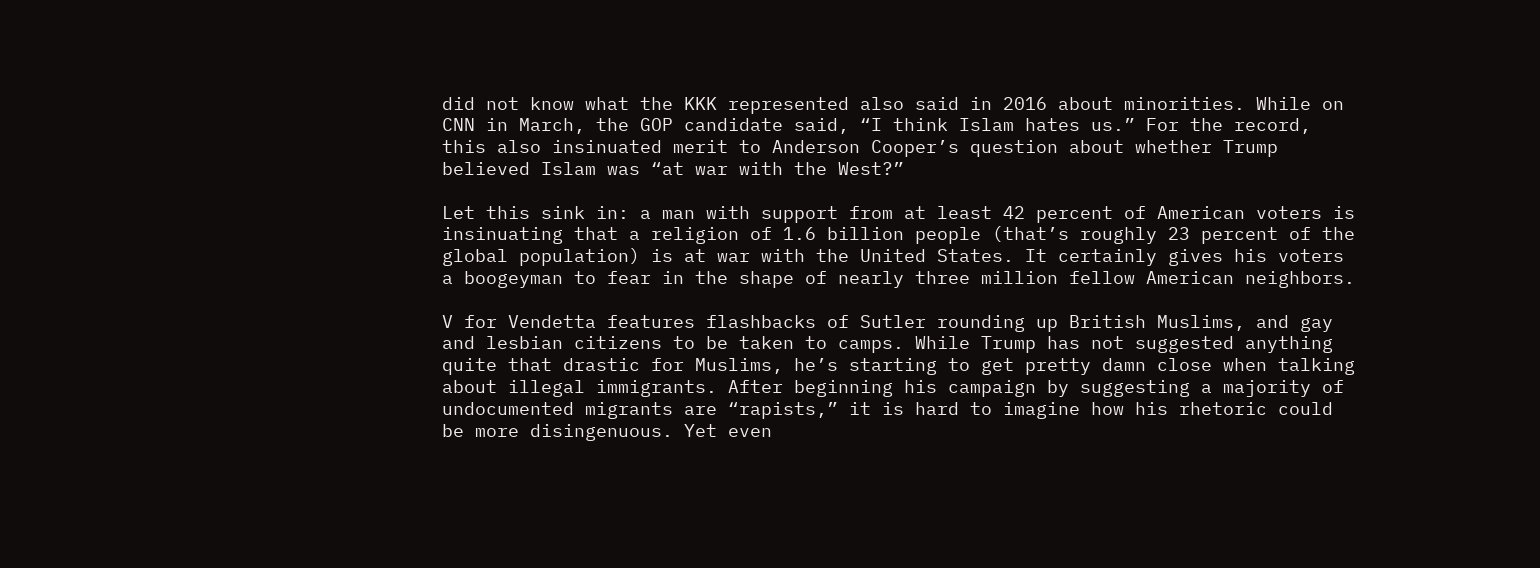did not know what the KKK represented also said in 2016 about minorities. While on CNN in March, the GOP candidate said, “I think Islam hates us.” For the record, this also insinuated merit to Anderson Cooper’s question about whether Trump believed Islam was “at war with the West?”

Let this sink in: a man with support from at least 42 percent of American voters is insinuating that a religion of 1.6 billion people (that’s roughly 23 percent of the global population) is at war with the United States. It certainly gives his voters a boogeyman to fear in the shape of nearly three million fellow American neighbors.

V for Vendetta features flashbacks of Sutler rounding up British Muslims, and gay and lesbian citizens to be taken to camps. While Trump has not suggested anything quite that drastic for Muslims, he’s starting to get pretty damn close when talking about illegal immigrants. After beginning his campaign by suggesting a majority of undocumented migrants are “rapists,” it is hard to imagine how his rhetoric could be more disingenuous. Yet even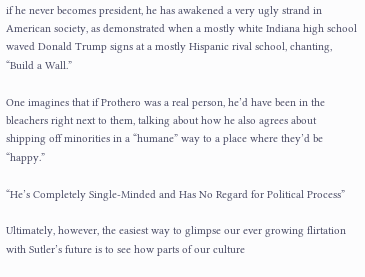if he never becomes president, he has awakened a very ugly strand in American society, as demonstrated when a mostly white Indiana high school waved Donald Trump signs at a mostly Hispanic rival school, chanting, “Build a Wall.”

One imagines that if Prothero was a real person, he’d have been in the bleachers right next to them, talking about how he also agrees about shipping off minorities in a “humane” way to a place where they’d be “happy.”

“He’s Completely Single-Minded and Has No Regard for Political Process”

Ultimately, however, the easiest way to glimpse our ever growing flirtation with Sutler’s future is to see how parts of our culture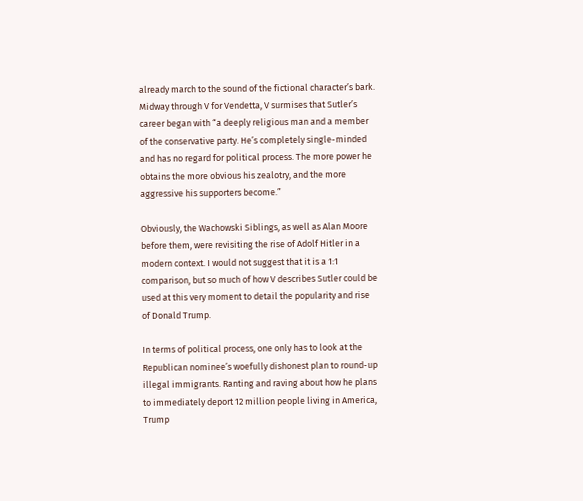already march to the sound of the fictional character’s bark. Midway through V for Vendetta, V surmises that Sutler’s career began with “a deeply religious man and a member of the conservative party. He’s completely single-minded and has no regard for political process. The more power he obtains the more obvious his zealotry, and the more aggressive his supporters become.”

Obviously, the Wachowski Siblings, as well as Alan Moore before them, were revisiting the rise of Adolf Hitler in a modern context. I would not suggest that it is a 1:1 comparison, but so much of how V describes Sutler could be used at this very moment to detail the popularity and rise of Donald Trump.

In terms of political process, one only has to look at the Republican nominee’s woefully dishonest plan to round-up illegal immigrants. Ranting and raving about how he plans to immediately deport 12 million people living in America, Trump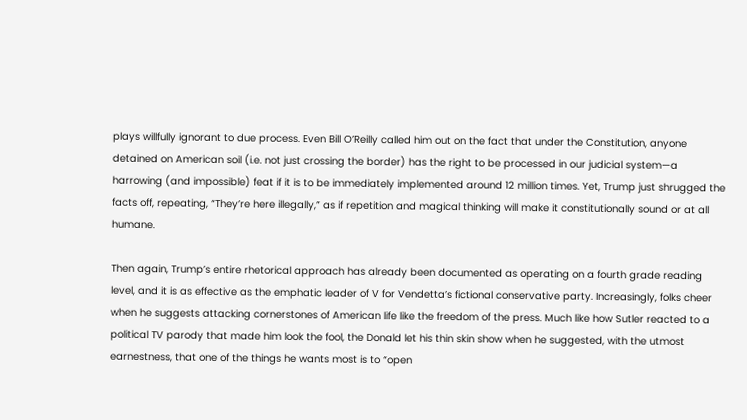plays willfully ignorant to due process. Even Bill O’Reilly called him out on the fact that under the Constitution, anyone detained on American soil (i.e. not just crossing the border) has the right to be processed in our judicial system—a harrowing (and impossible) feat if it is to be immediately implemented around 12 million times. Yet, Trump just shrugged the facts off, repeating, “They’re here illegally,” as if repetition and magical thinking will make it constitutionally sound or at all humane.

Then again, Trump’s entire rhetorical approach has already been documented as operating on a fourth grade reading level, and it is as effective as the emphatic leader of V for Vendetta’s fictional conservative party. Increasingly, folks cheer when he suggests attacking cornerstones of American life like the freedom of the press. Much like how Sutler reacted to a political TV parody that made him look the fool, the Donald let his thin skin show when he suggested, with the utmost earnestness, that one of the things he wants most is to “open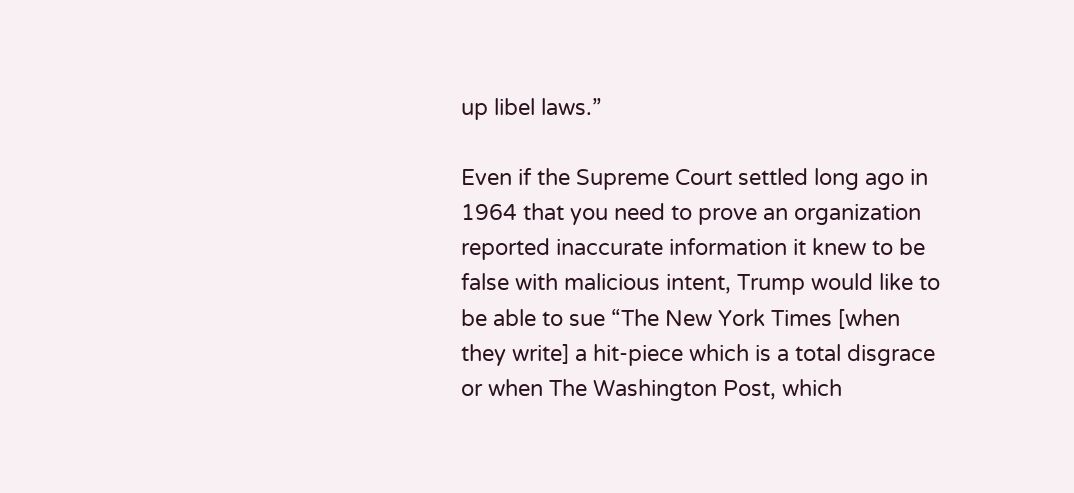up libel laws.”

Even if the Supreme Court settled long ago in 1964 that you need to prove an organization reported inaccurate information it knew to be false with malicious intent, Trump would like to be able to sue “The New York Times [when they write] a hit-piece which is a total disgrace or when The Washington Post, which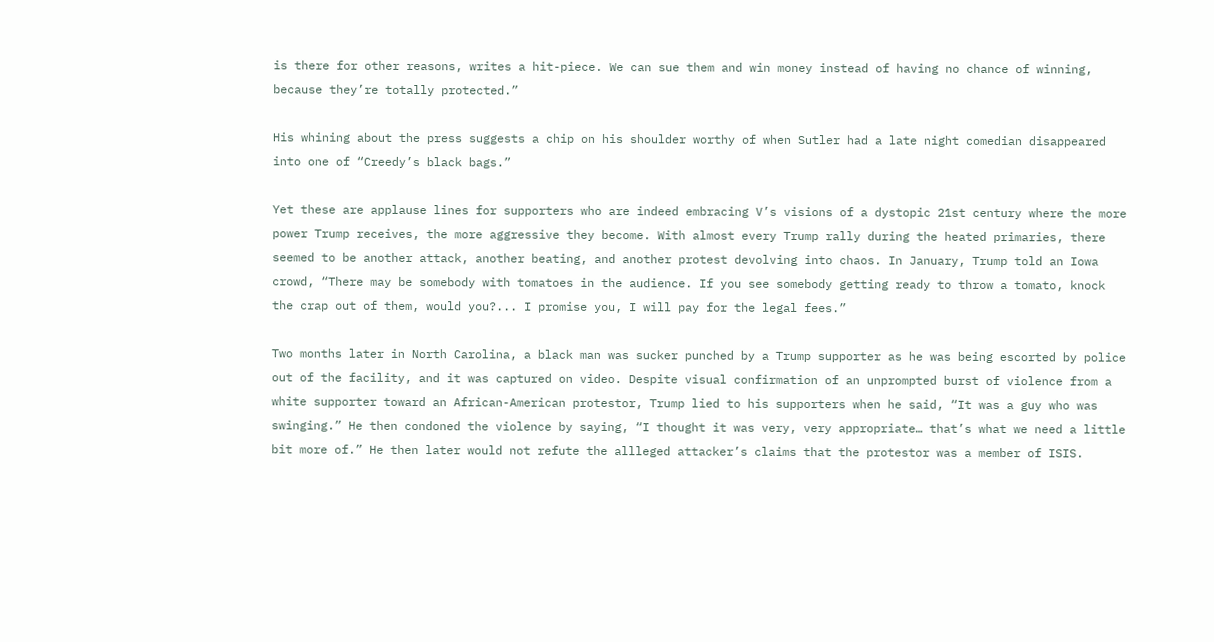is there for other reasons, writes a hit-piece. We can sue them and win money instead of having no chance of winning, because they’re totally protected.”

His whining about the press suggests a chip on his shoulder worthy of when Sutler had a late night comedian disappeared into one of “Creedy’s black bags.”

Yet these are applause lines for supporters who are indeed embracing V’s visions of a dystopic 21st century where the more power Trump receives, the more aggressive they become. With almost every Trump rally during the heated primaries, there seemed to be another attack, another beating, and another protest devolving into chaos. In January, Trump told an Iowa crowd, “There may be somebody with tomatoes in the audience. If you see somebody getting ready to throw a tomato, knock the crap out of them, would you?... I promise you, I will pay for the legal fees.”

Two months later in North Carolina, a black man was sucker punched by a Trump supporter as he was being escorted by police out of the facility, and it was captured on video. Despite visual confirmation of an unprompted burst of violence from a white supporter toward an African-American protestor, Trump lied to his supporters when he said, “It was a guy who was swinging.” He then condoned the violence by saying, “I thought it was very, very appropriate… that’s what we need a little bit more of.” He then later would not refute the allleged attacker’s claims that the protestor was a member of ISIS.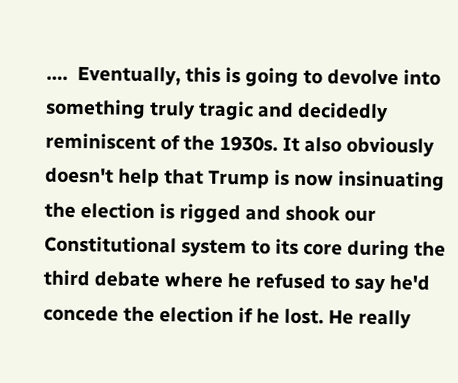….  Eventually, this is going to devolve into something truly tragic and decidedly reminiscent of the 1930s. It also obviously doesn't help that Trump is now insinuating the election is rigged and shook our Constitutional system to its core during the third debate where he refused to say he'd concede the election if he lost. He really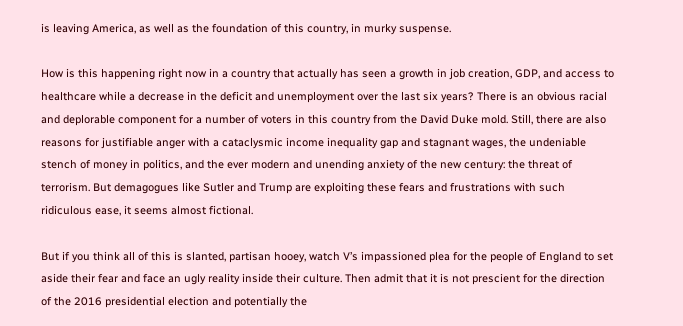is leaving America, as well as the foundation of this country, in murky suspense.

How is this happening right now in a country that actually has seen a growth in job creation, GDP, and access to healthcare while a decrease in the deficit and unemployment over the last six years? There is an obvious racial and deplorable component for a number of voters in this country from the David Duke mold. Still, there are also reasons for justifiable anger with a cataclysmic income inequality gap and stagnant wages, the undeniable stench of money in politics, and the ever modern and unending anxiety of the new century: the threat of terrorism. But demagogues like Sutler and Trump are exploiting these fears and frustrations with such ridiculous ease, it seems almost fictional.

But if you think all of this is slanted, partisan hooey, watch V’s impassioned plea for the people of England to set aside their fear and face an ugly reality inside their culture. Then admit that it is not prescient for the direction of the 2016 presidential election and potentially the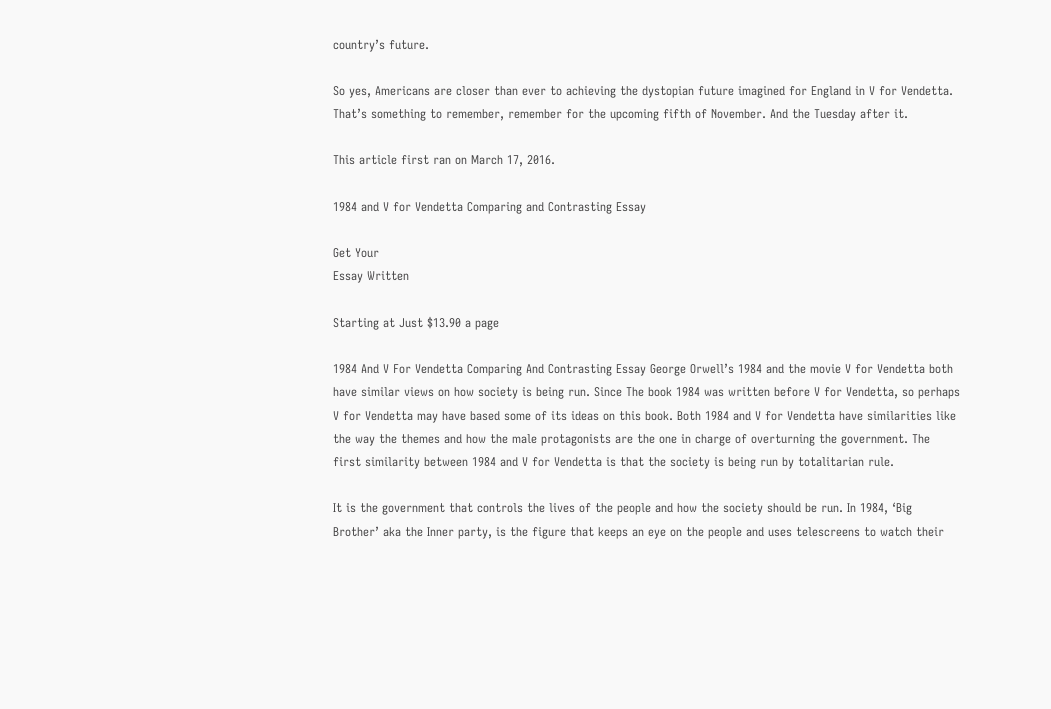country’s future.

So yes, Americans are closer than ever to achieving the dystopian future imagined for England in V for Vendetta. That’s something to remember, remember for the upcoming fifth of November. And the Tuesday after it.

This article first ran on March 17, 2016.

1984 and V for Vendetta Comparing and Contrasting Essay

Get Your
Essay Written

Starting at Just $13.90 a page

1984 And V For Vendetta Comparing And Contrasting Essay George Orwell’s 1984 and the movie V for Vendetta both have similar views on how society is being run. Since The book 1984 was written before V for Vendetta, so perhaps V for Vendetta may have based some of its ideas on this book. Both 1984 and V for Vendetta have similarities like the way the themes and how the male protagonists are the one in charge of overturning the government. The first similarity between 1984 and V for Vendetta is that the society is being run by totalitarian rule.

It is the government that controls the lives of the people and how the society should be run. In 1984, ‘Big Brother’ aka the Inner party, is the figure that keeps an eye on the people and uses telescreens to watch their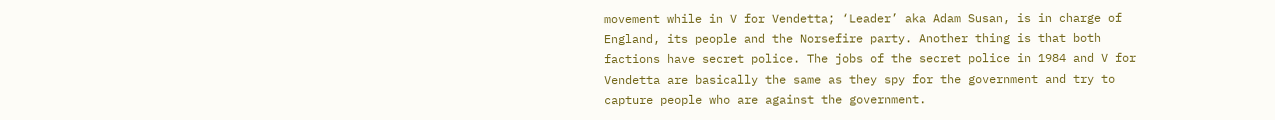movement while in V for Vendetta; ‘Leader’ aka Adam Susan, is in charge of England, its people and the Norsefire party. Another thing is that both factions have secret police. The jobs of the secret police in 1984 and V for Vendetta are basically the same as they spy for the government and try to capture people who are against the government.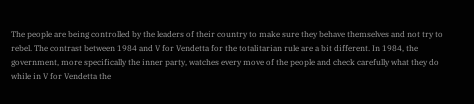The people are being controlled by the leaders of their country to make sure they behave themselves and not try to rebel. The contrast between 1984 and V for Vendetta for the totalitarian rule are a bit different. In 1984, the government, more specifically the inner party, watches every move of the people and check carefully what they do while in V for Vendetta the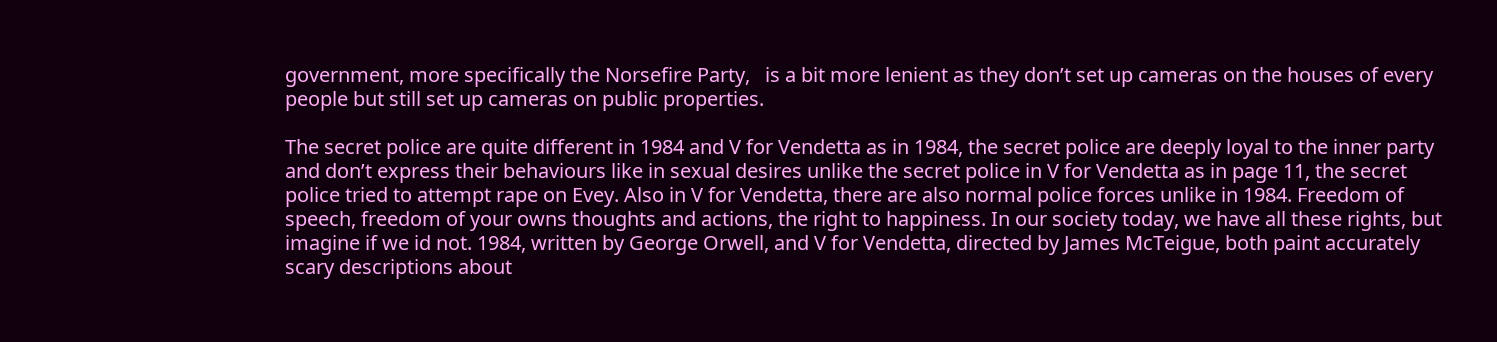government, more specifically the Norsefire Party,   is a bit more lenient as they don’t set up cameras on the houses of every people but still set up cameras on public properties.

The secret police are quite different in 1984 and V for Vendetta as in 1984, the secret police are deeply loyal to the inner party and don’t express their behaviours like in sexual desires unlike the secret police in V for Vendetta as in page 11, the secret police tried to attempt rape on Evey. Also in V for Vendetta, there are also normal police forces unlike in 1984. Freedom of speech, freedom of your owns thoughts and actions, the right to happiness. In our society today, we have all these rights, but imagine if we id not. 1984, written by George Orwell, and V for Vendetta, directed by James McTeigue, both paint accurately scary descriptions about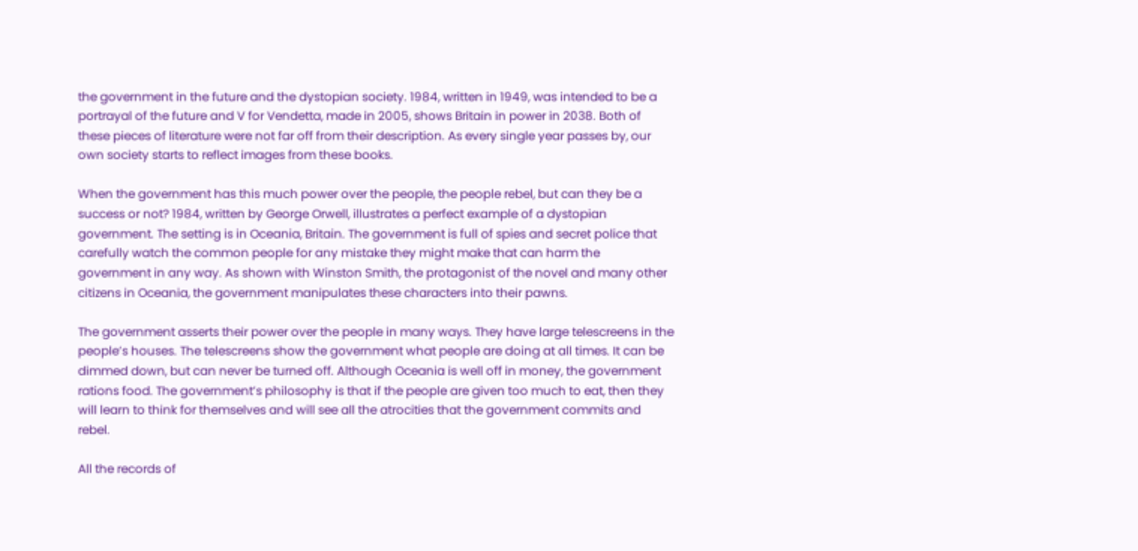the government in the future and the dystopian society. 1984, written in 1949, was intended to be a portrayal of the future and V for Vendetta, made in 2005, shows Britain in power in 2038. Both of these pieces of literature were not far off from their description. As every single year passes by, our own society starts to reflect images from these books.

When the government has this much power over the people, the people rebel, but can they be a success or not? 1984, written by George Orwell, illustrates a perfect example of a dystopian government. The setting is in Oceania, Britain. The government is full of spies and secret police that carefully watch the common people for any mistake they might make that can harm the government in any way. As shown with Winston Smith, the protagonist of the novel and many other citizens in Oceania, the government manipulates these characters into their pawns.

The government asserts their power over the people in many ways. They have large telescreens in the people’s houses. The telescreens show the government what people are doing at all times. It can be dimmed down, but can never be turned off. Although Oceania is well off in money, the government rations food. The government’s philosophy is that if the people are given too much to eat, then they will learn to think for themselves and will see all the atrocities that the government commits and rebel.

All the records of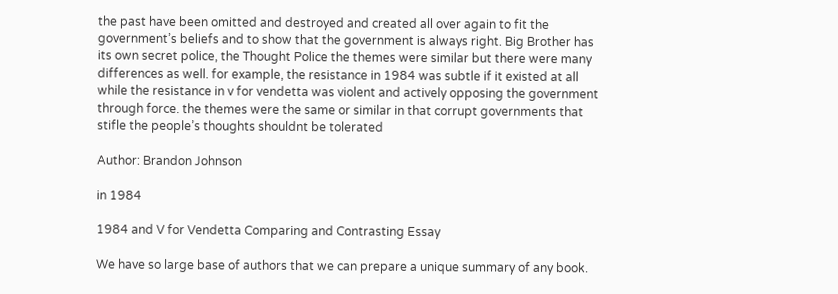the past have been omitted and destroyed and created all over again to fit the government’s beliefs and to show that the government is always right. Big Brother has its own secret police, the Thought Police the themes were similar but there were many differences as well. for example, the resistance in 1984 was subtle if it existed at all while the resistance in v for vendetta was violent and actively opposing the government through force. the themes were the same or similar in that corrupt governments that stifle the people’s thoughts shouldnt be tolerated

Author: Brandon Johnson

in 1984

1984 and V for Vendetta Comparing and Contrasting Essay

We have so large base of authors that we can prepare a unique summary of any book.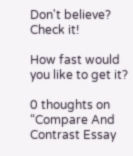Don't believe? Check it!

How fast would you like to get it?

0 thoughts on “Compare And Contrast Essay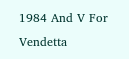1984 And V For Vendetta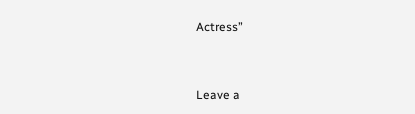Actress”


Leave a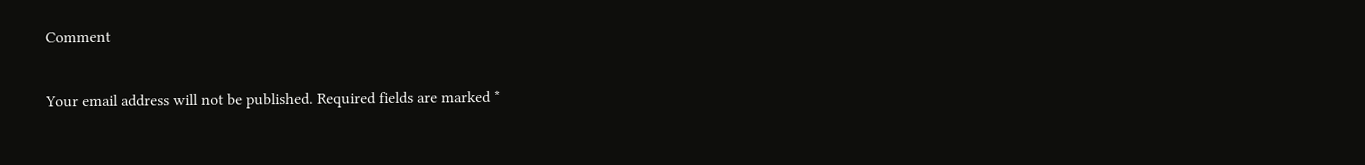Comment

Your email address will not be published. Required fields are marked *